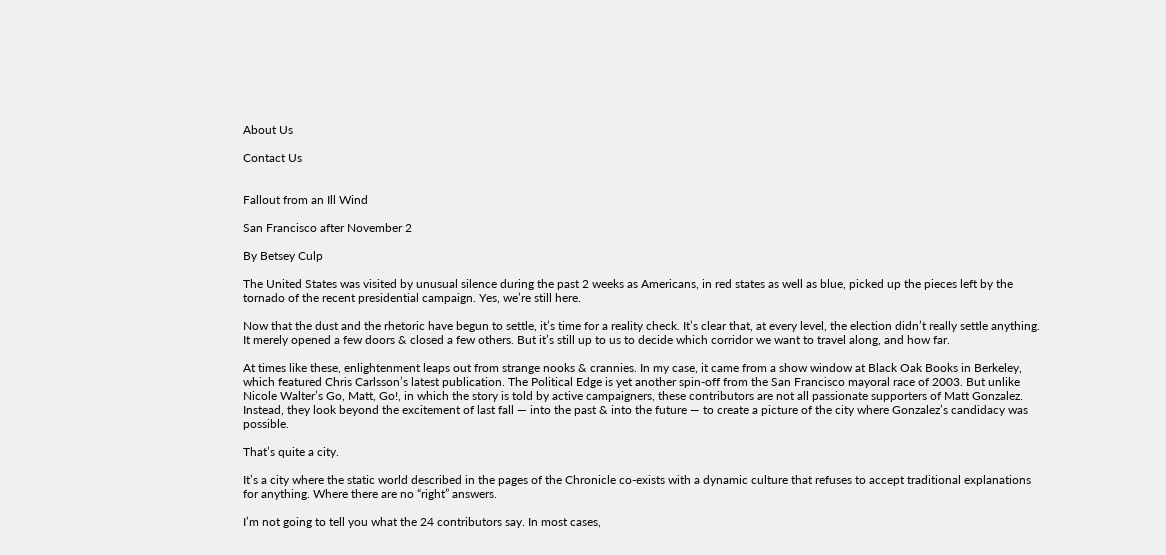About Us

Contact Us


Fallout from an Ill Wind

San Francisco after November 2

By Betsey Culp

The United States was visited by unusual silence during the past 2 weeks as Americans, in red states as well as blue, picked up the pieces left by the tornado of the recent presidential campaign. Yes, we’re still here.

Now that the dust and the rhetoric have begun to settle, it’s time for a reality check. It’s clear that, at every level, the election didn’t really settle anything. It merely opened a few doors & closed a few others. But it’s still up to us to decide which corridor we want to travel along, and how far.

At times like these, enlightenment leaps out from strange nooks & crannies. In my case, it came from a show window at Black Oak Books in Berkeley, which featured Chris Carlsson’s latest publication. The Political Edge is yet another spin-off from the San Francisco mayoral race of 2003. But unlike Nicole Walter’s Go, Matt, Go!, in which the story is told by active campaigners, these contributors are not all passionate supporters of Matt Gonzalez. Instead, they look beyond the excitement of last fall — into the past & into the future — to create a picture of the city where Gonzalez’s candidacy was possible.

That’s quite a city.

It’s a city where the static world described in the pages of the Chronicle co-exists with a dynamic culture that refuses to accept traditional explanations for anything. Where there are no “right” answers.

I’m not going to tell you what the 24 contributors say. In most cases,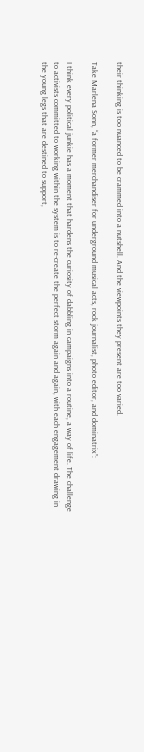their thinking is too nuanced to be crammed into a nutshell. And the viewpoints they present are too varied.

Take Marlena Sonn, “a former merchandiser for underground musical acts, rock journalist, photo editor, and dominatrix”:

I think every political junkie has a moment that hardens the curiosity of dabbling in campaigns into a routine, a way of life. The challenge to activists committed to working within the system is to re-create the perfect storm again and again, with each engagement drawing in the young legs that are destined to support,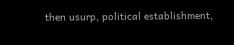then usurp, political establishment,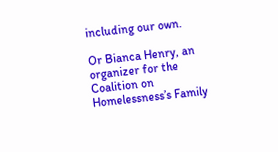including our own.

Or Bianca Henry, an organizer for the Coalition on Homelessness’s Family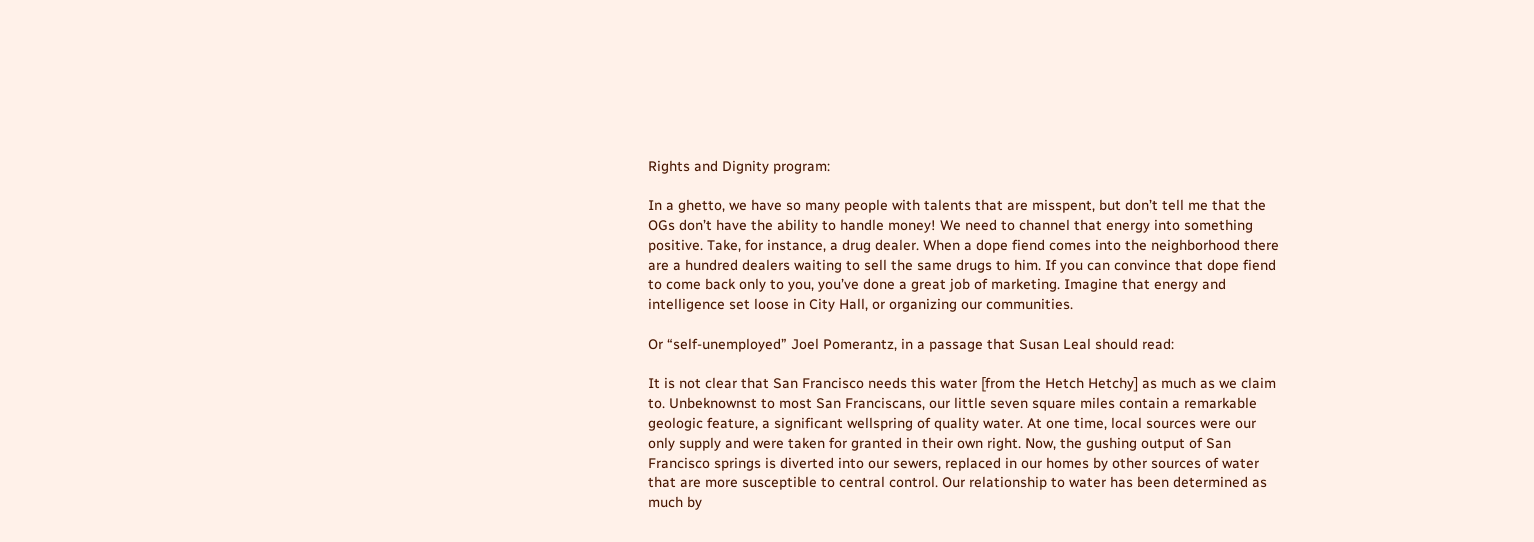Rights and Dignity program:

In a ghetto, we have so many people with talents that are misspent, but don’t tell me that the OGs don’t have the ability to handle money! We need to channel that energy into something positive. Take, for instance, a drug dealer. When a dope fiend comes into the neighborhood there are a hundred dealers waiting to sell the same drugs to him. If you can convince that dope fiend to come back only to you, you’ve done a great job of marketing. Imagine that energy and intelligence set loose in City Hall, or organizing our communities.

Or “self-unemployed” Joel Pomerantz, in a passage that Susan Leal should read:

It is not clear that San Francisco needs this water [from the Hetch Hetchy] as much as we claim to. Unbeknownst to most San Franciscans, our little seven square miles contain a remarkable geologic feature, a significant wellspring of quality water. At one time, local sources were our only supply and were taken for granted in their own right. Now, the gushing output of San Francisco springs is diverted into our sewers, replaced in our homes by other sources of water that are more susceptible to central control. Our relationship to water has been determined as much by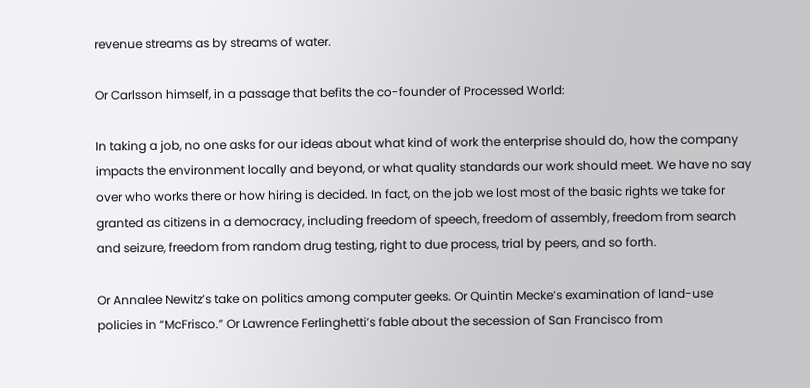revenue streams as by streams of water.

Or Carlsson himself, in a passage that befits the co-founder of Processed World:

In taking a job, no one asks for our ideas about what kind of work the enterprise should do, how the company impacts the environment locally and beyond, or what quality standards our work should meet. We have no say over who works there or how hiring is decided. In fact, on the job we lost most of the basic rights we take for granted as citizens in a democracy, including freedom of speech, freedom of assembly, freedom from search and seizure, freedom from random drug testing, right to due process, trial by peers, and so forth.

Or Annalee Newitz’s take on politics among computer geeks. Or Quintin Mecke’s examination of land-use policies in “McFrisco.” Or Lawrence Ferlinghetti’s fable about the secession of San Francisco from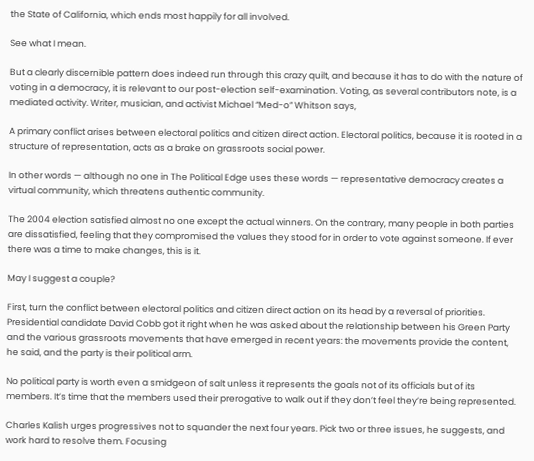the State of California, which ends most happily for all involved.

See what I mean.

But a clearly discernible pattern does indeed run through this crazy quilt, and because it has to do with the nature of voting in a democracy, it is relevant to our post-election self-examination. Voting, as several contributors note, is a mediated activity. Writer, musician, and activist Michael “Med-o” Whitson says,

A primary conflict arises between electoral politics and citizen direct action. Electoral politics, because it is rooted in a structure of representation, acts as a brake on grassroots social power.

In other words — although no one in The Political Edge uses these words — representative democracy creates a virtual community, which threatens authentic community.

The 2004 election satisfied almost no one except the actual winners. On the contrary, many people in both parties are dissatisfied, feeling that they compromised the values they stood for in order to vote against someone. If ever there was a time to make changes, this is it.

May I suggest a couple?

First, turn the conflict between electoral politics and citizen direct action on its head by a reversal of priorities. Presidential candidate David Cobb got it right when he was asked about the relationship between his Green Party and the various grassroots movements that have emerged in recent years: the movements provide the content, he said, and the party is their political arm.

No political party is worth even a smidgeon of salt unless it represents the goals not of its officials but of its members. It’s time that the members used their prerogative to walk out if they don’t feel they’re being represented.

Charles Kalish urges progressives not to squander the next four years. Pick two or three issues, he suggests, and work hard to resolve them. Focusing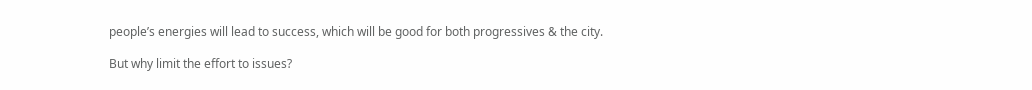people’s energies will lead to success, which will be good for both progressives & the city.

But why limit the effort to issues?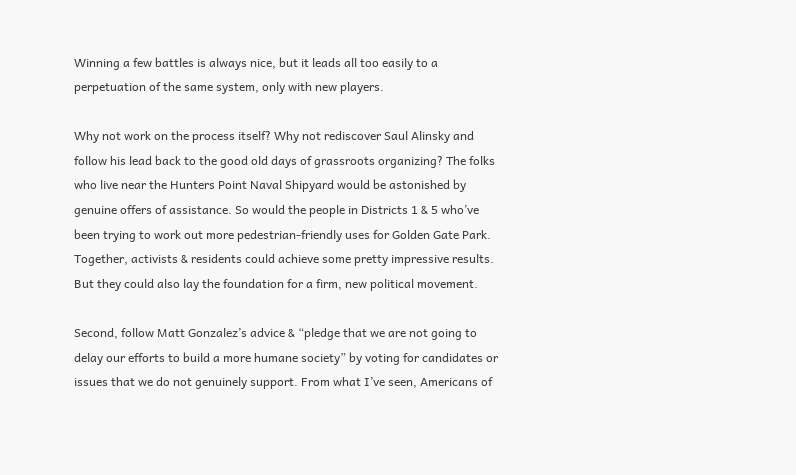Winning a few battles is always nice, but it leads all too easily to a perpetuation of the same system, only with new players.

Why not work on the process itself? Why not rediscover Saul Alinsky and follow his lead back to the good old days of grassroots organizing? The folks who live near the Hunters Point Naval Shipyard would be astonished by genuine offers of assistance. So would the people in Districts 1 & 5 who’ve been trying to work out more pedestrian-friendly uses for Golden Gate Park. Together, activists & residents could achieve some pretty impressive results. But they could also lay the foundation for a firm, new political movement.

Second, follow Matt Gonzalez’s advice & “pledge that we are not going to delay our efforts to build a more humane society” by voting for candidates or issues that we do not genuinely support. From what I’ve seen, Americans of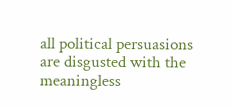all political persuasions are disgusted with the meaningless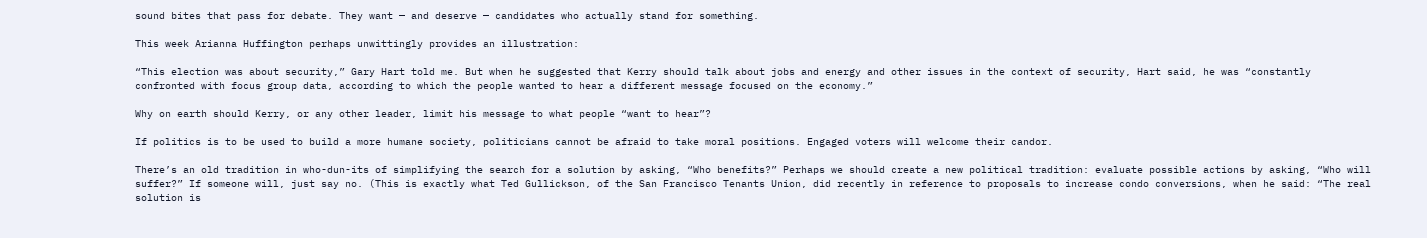sound bites that pass for debate. They want — and deserve — candidates who actually stand for something.

This week Arianna Huffington perhaps unwittingly provides an illustration:

“This election was about security,” Gary Hart told me. But when he suggested that Kerry should talk about jobs and energy and other issues in the context of security, Hart said, he was “constantly confronted with focus group data, according to which the people wanted to hear a different message focused on the economy.”

Why on earth should Kerry, or any other leader, limit his message to what people “want to hear”?

If politics is to be used to build a more humane society, politicians cannot be afraid to take moral positions. Engaged voters will welcome their candor.

There’s an old tradition in who-dun-its of simplifying the search for a solution by asking, “Who benefits?” Perhaps we should create a new political tradition: evaluate possible actions by asking, “Who will suffer?” If someone will, just say no. (This is exactly what Ted Gullickson, of the San Francisco Tenants Union, did recently in reference to proposals to increase condo conversions, when he said: “The real solution is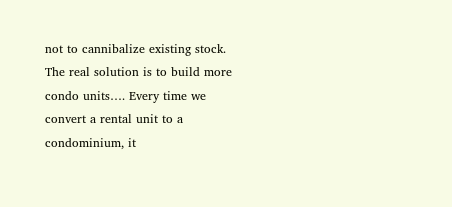not to cannibalize existing stock. The real solution is to build more condo units…. Every time we convert a rental unit to a condominium, it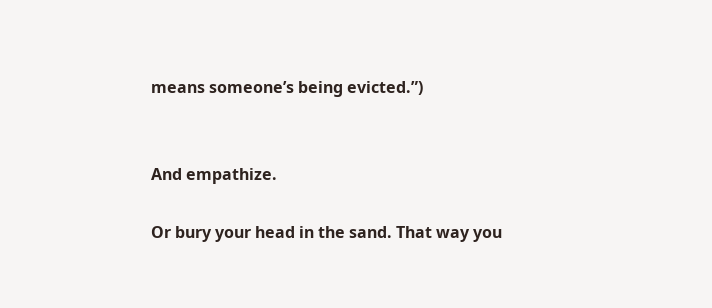means someone’s being evicted.”)


And empathize.

Or bury your head in the sand. That way you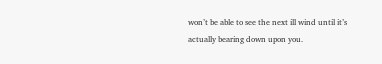won’t be able to see the next ill wind until it’s actually bearing down upon you.